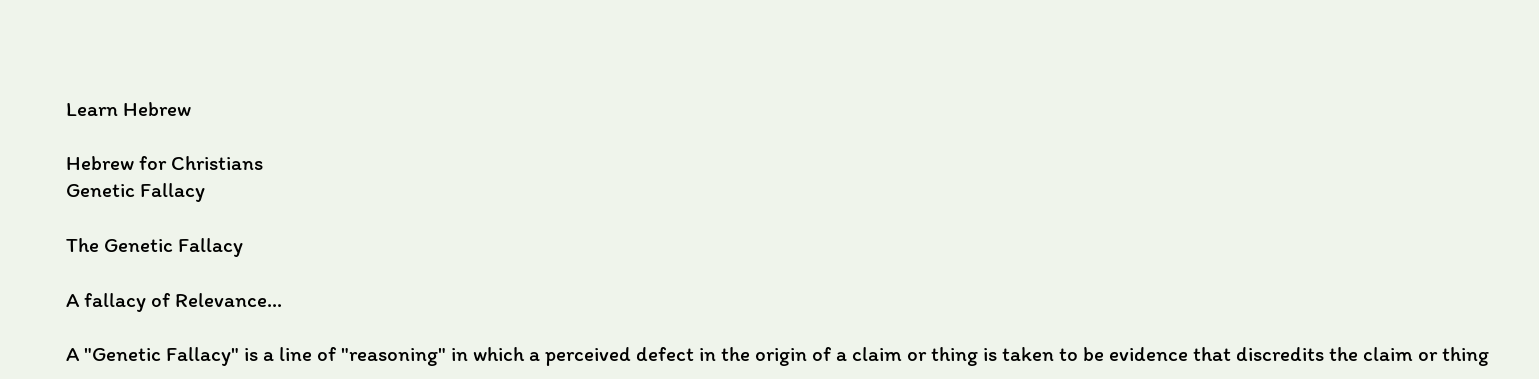Learn Hebrew

Hebrew for Christians
Genetic Fallacy

The Genetic Fallacy

A fallacy of Relevance...

A "Genetic Fallacy" is a line of "reasoning" in which a perceived defect in the origin of a claim or thing is taken to be evidence that discredits the claim or thing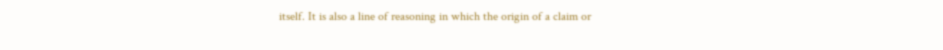itself. It is also a line of reasoning in which the origin of a claim or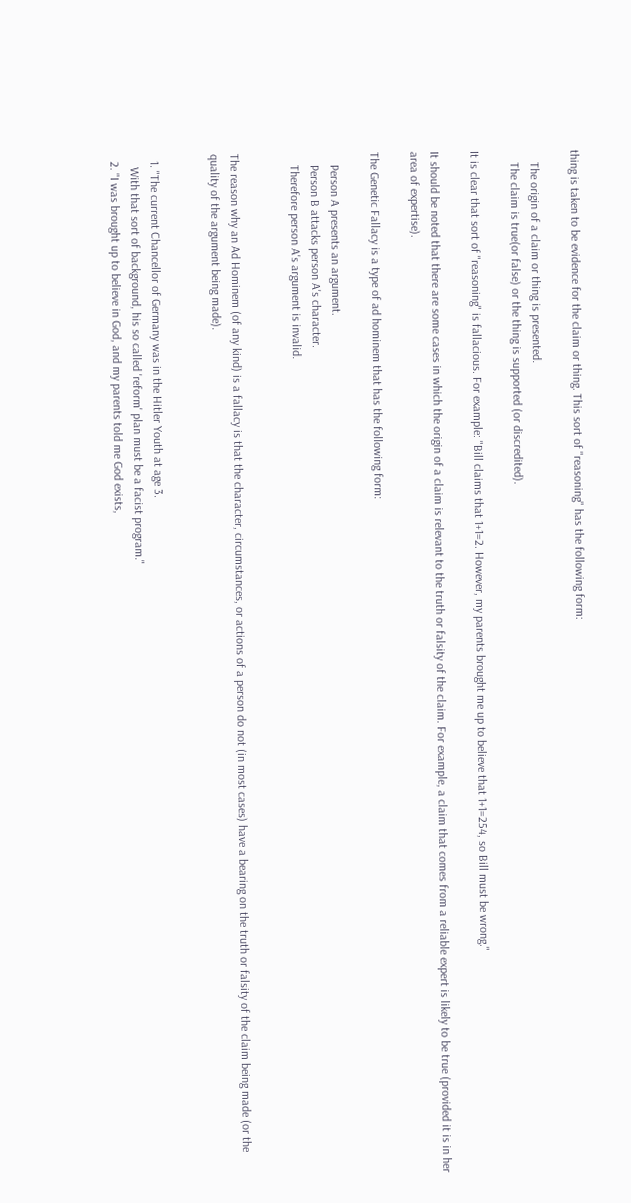thing is taken to be evidence for the claim or thing. This sort of "reasoning" has the following form:

    The origin of a claim or thing is presented.
    The claim is true(or false) or the thing is supported (or discredited).

It is clear that sort of "reasoning" is fallacious. For example: "Bill claims that 1+1=2. However, my parents brought me up to believe that 1+1=254, so Bill must be wrong."

It should be noted that there are some cases in which the origin of a claim is relevant to the truth or falsity of the claim. For example, a claim that comes from a reliable expert is likely to be true (provided it is in her area of expertise).

The Genetic Fallacy is a type of ad hominem that has the following form:

    Person A presents an argument.
    Person B attacks person A's character.
    Therefore person A's argument is invalid.


The reason why an Ad Hominem (of any kind) is a fallacy is that the character, circumstances, or actions of a person do not (in most cases) have a bearing on the truth or falsity of the claim being made (or the quality of the argument being made).


  1. "The current Chancellor of Germany was in the Hitler Youth at age 3.
    With that sort of background, his so called 'reform' plan must be a facist program."
  2. "I was brought up to believe in God, and my parents told me God exists,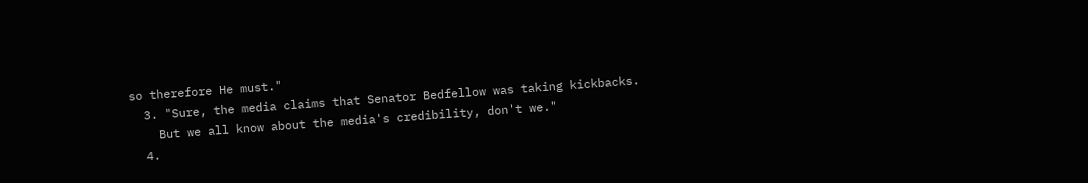so therefore He must."
  3. "Sure, the media claims that Senator Bedfellow was taking kickbacks.
    But we all know about the media's credibility, don't we."
  4.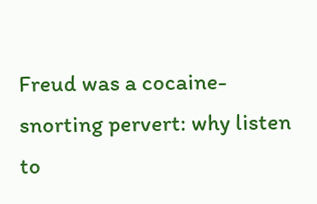Freud was a cocaine-snorting pervert: why listen to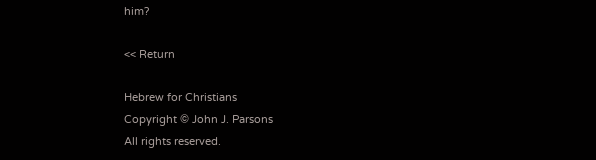him?

<< Return

Hebrew for Christians
Copyright © John J. Parsons
All rights reserved.